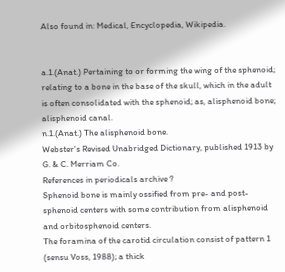Also found in: Medical, Encyclopedia, Wikipedia.


a.1.(Anat.) Pertaining to or forming the wing of the sphenoid; relating to a bone in the base of the skull, which in the adult is often consolidated with the sphenoid; as, alisphenoid bone; alisphenoid canal.
n.1.(Anat.) The alisphenoid bone.
Webster's Revised Unabridged Dictionary, published 1913 by G. & C. Merriam Co.
References in periodicals archive ?
Sphenoid bone is mainly ossified from pre- and post-sphenoid centers with some contribution from alisphenoid and orbitosphenoid centers.
The foramina of the carotid circulation consist of pattern 1 (sensu Voss, 1988); a thick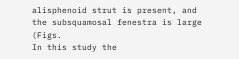alisphenoid strut is present, and the subsquamosal fenestra is large (Figs.
In this study the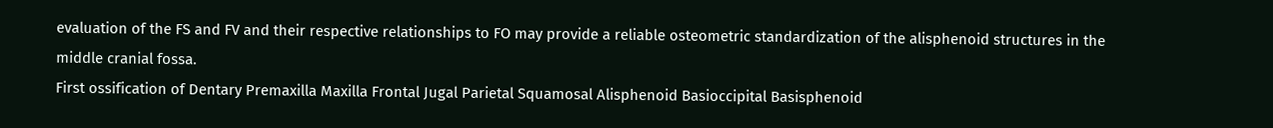evaluation of the FS and FV and their respective relationships to FO may provide a reliable osteometric standardization of the alisphenoid structures in the middle cranial fossa.
First ossification of Dentary Premaxilla Maxilla Frontal Jugal Parietal Squamosal Alisphenoid Basioccipital Basisphenoid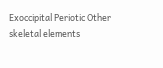Exoccipital Periotic Other skeletal elements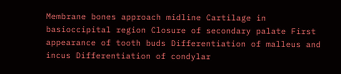Membrane bones approach midline Cartilage in basioccipital region Closure of secondary palate First appearance of tooth buds Differentiation of malleus and incus Differentiation of condylar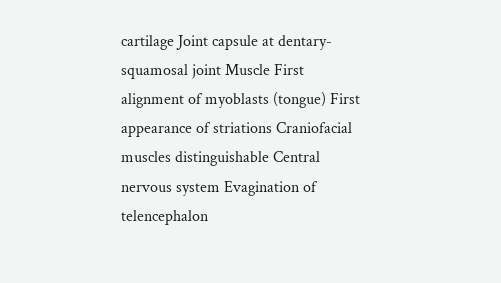cartilage Joint capsule at dentary-squamosal joint Muscle First alignment of myoblasts (tongue) First appearance of striations Craniofacial muscles distinguishable Central nervous system Evagination of telencephalon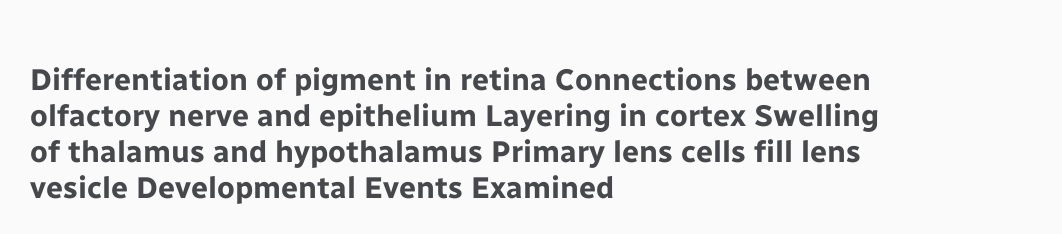Differentiation of pigment in retina Connections between olfactory nerve and epithelium Layering in cortex Swelling of thalamus and hypothalamus Primary lens cells fill lens vesicle Developmental Events Examined